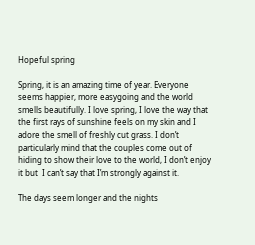Hopeful spring

Spring, it is an amazing time of year. Everyone seems happier, more easygoing and the world smells beautifully. I love spring, I love the way that the first rays of sunshine feels on my skin and I adore the smell of freshly cut grass. I don’t particularly mind that the couples come out of hiding to show their love to the world, I don’t enjoy it but  I can’t say that I’m strongly against it.

The days seem longer and the nights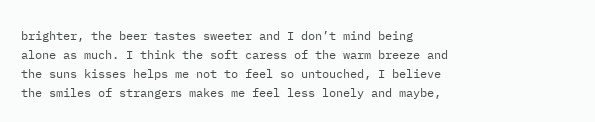brighter, the beer tastes sweeter and I don’t mind being alone as much. I think the soft caress of the warm breeze and the suns kisses helps me not to feel so untouched, I believe the smiles of strangers makes me feel less lonely and maybe,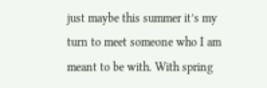just maybe this summer it’s my turn to meet someone who I am meant to be with. With spring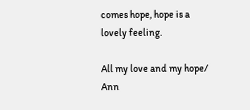comes hope, hope is a lovely feeling.

All my love and my hope/ Ann